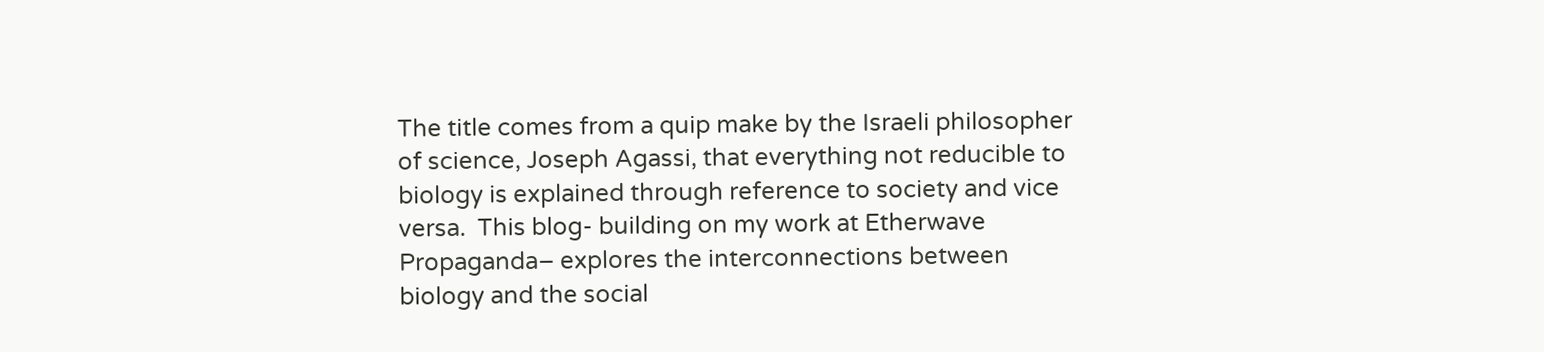The title comes from a quip make by the Israeli philosopher of science, Joseph Agassi, that everything not reducible to biology is explained through reference to society and vice versa.  This blog- building on my work at Etherwave Propaganda– explores the interconnections between biology and the social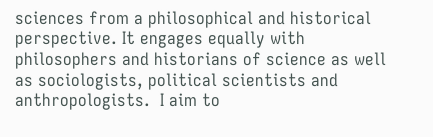sciences from a philosophical and historical perspective. It engages equally with philosophers and historians of science as well as sociologists, political scientists and anthropologists.  I aim to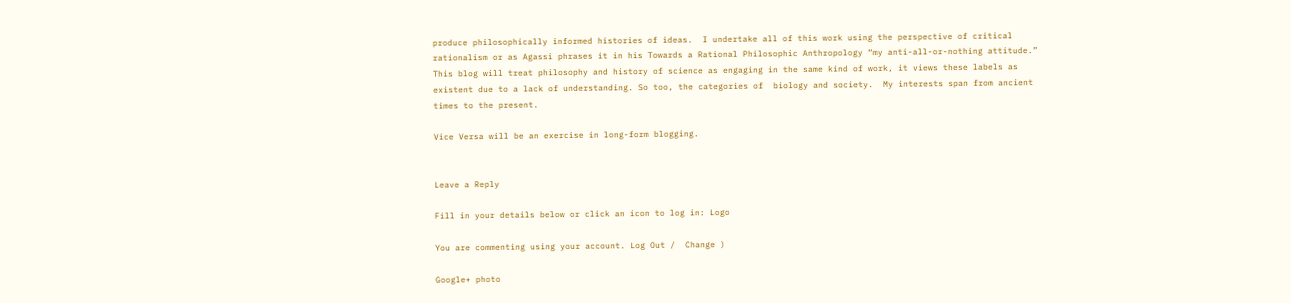produce philosophically informed histories of ideas.  I undertake all of this work using the perspective of critical rationalism or as Agassi phrases it in his Towards a Rational Philosophic Anthropology “my anti-all-or-nothing attitude.” This blog will treat philosophy and history of science as engaging in the same kind of work, it views these labels as existent due to a lack of understanding. So too, the categories of  biology and society.  My interests span from ancient times to the present.

Vice Versa will be an exercise in long-form blogging.


Leave a Reply

Fill in your details below or click an icon to log in: Logo

You are commenting using your account. Log Out /  Change )

Google+ photo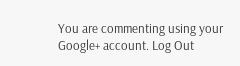You are commenting using your Google+ account. Log Out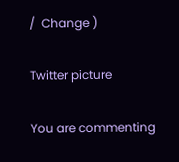/  Change )

Twitter picture

You are commenting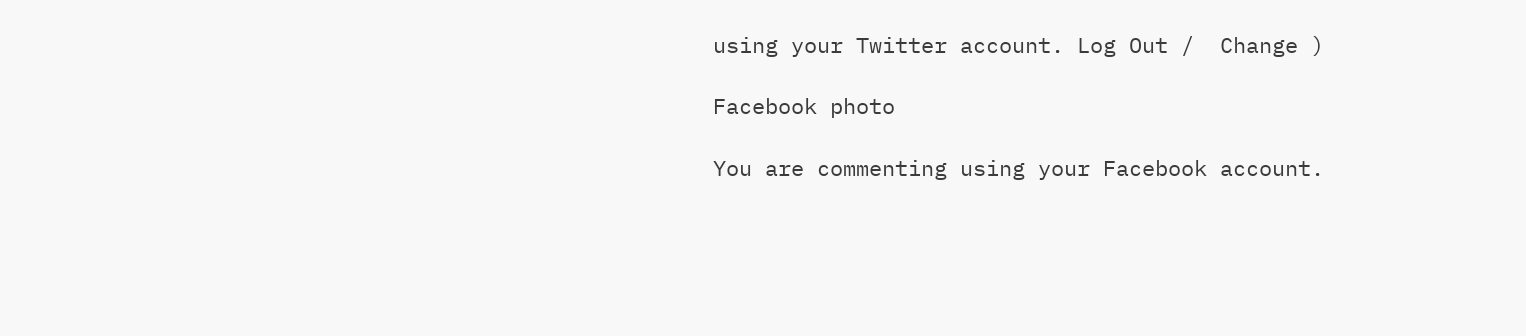using your Twitter account. Log Out /  Change )

Facebook photo

You are commenting using your Facebook account.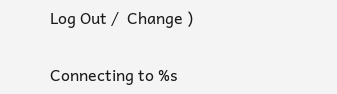Log Out /  Change )

Connecting to %s